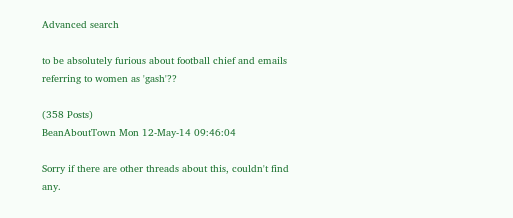Advanced search

to be absolutely furious about football chief and emails referring to women as 'gash'??

(358 Posts)
BeanAboutTown Mon 12-May-14 09:46:04

Sorry if there are other threads about this, couldn't find any.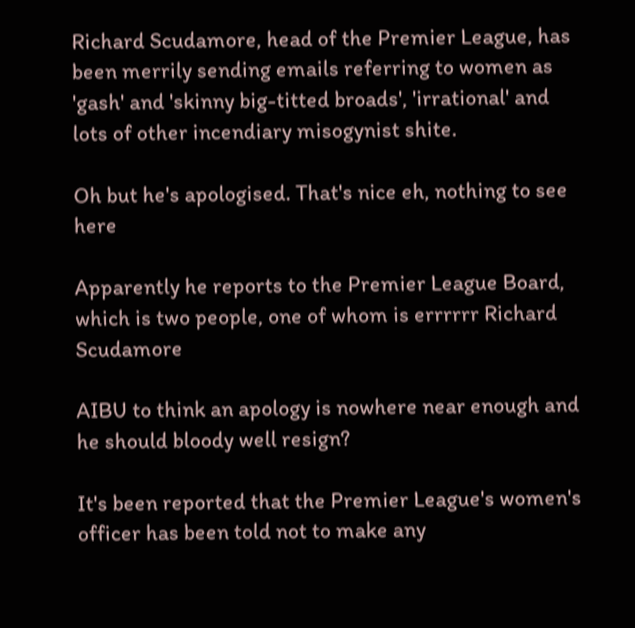Richard Scudamore, head of the Premier League, has been merrily sending emails referring to women as 'gash' and 'skinny big-titted broads', 'irrational' and lots of other incendiary misogynist shite.

Oh but he's apologised. That's nice eh, nothing to see here

Apparently he reports to the Premier League Board, which is two people, one of whom is errrrrr Richard Scudamore

AIBU to think an apology is nowhere near enough and he should bloody well resign?

It's been reported that the Premier League's women's officer has been told not to make any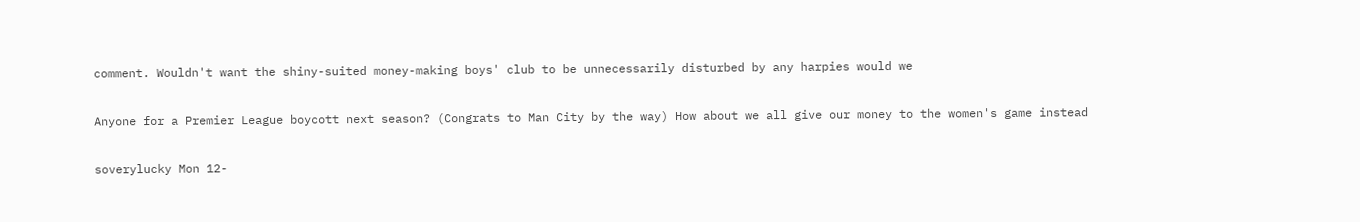comment. Wouldn't want the shiny-suited money-making boys' club to be unnecessarily disturbed by any harpies would we

Anyone for a Premier League boycott next season? (Congrats to Man City by the way) How about we all give our money to the women's game instead

soverylucky Mon 12-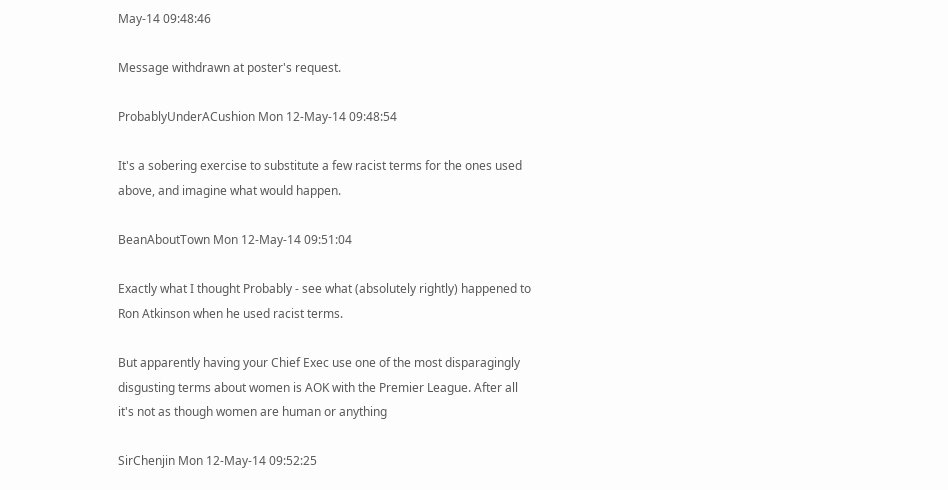May-14 09:48:46

Message withdrawn at poster's request.

ProbablyUnderACushion Mon 12-May-14 09:48:54

It's a sobering exercise to substitute a few racist terms for the ones used above, and imagine what would happen.

BeanAboutTown Mon 12-May-14 09:51:04

Exactly what I thought Probably - see what (absolutely rightly) happened to Ron Atkinson when he used racist terms.

But apparently having your Chief Exec use one of the most disparagingly disgusting terms about women is AOK with the Premier League. After all it's not as though women are human or anything

SirChenjin Mon 12-May-14 09:52:25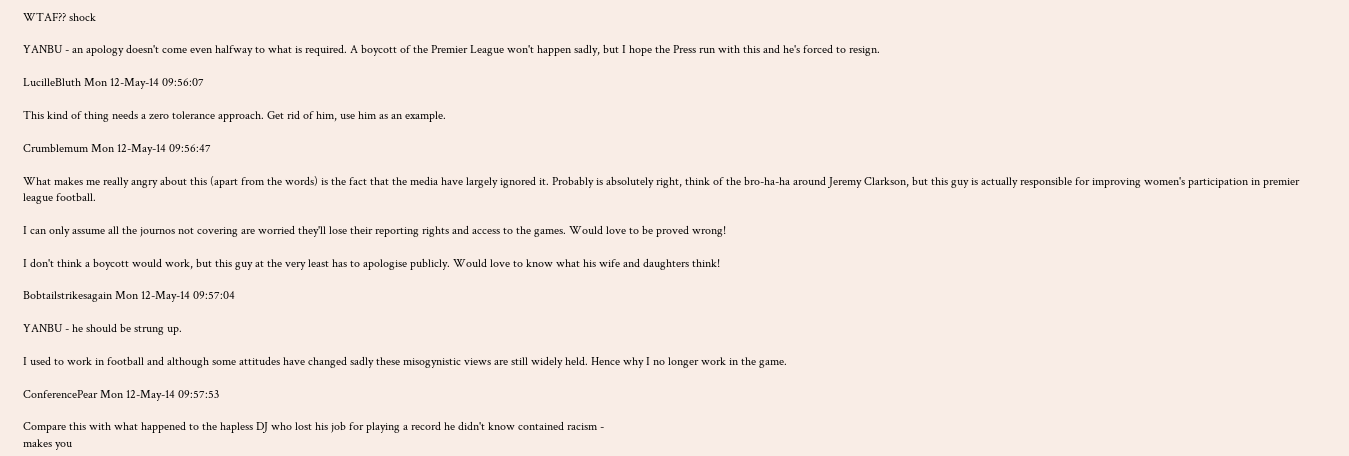WTAF?? shock

YANBU - an apology doesn't come even halfway to what is required. A boycott of the Premier League won't happen sadly, but I hope the Press run with this and he's forced to resign.

LucilleBluth Mon 12-May-14 09:56:07

This kind of thing needs a zero tolerance approach. Get rid of him, use him as an example.

Crumblemum Mon 12-May-14 09:56:47

What makes me really angry about this (apart from the words) is the fact that the media have largely ignored it. Probably is absolutely right, think of the bro-ha-ha around Jeremy Clarkson, but this guy is actually responsible for improving women's participation in premier league football.

I can only assume all the journos not covering are worried they'll lose their reporting rights and access to the games. Would love to be proved wrong!

I don't think a boycott would work, but this guy at the very least has to apologise publicly. Would love to know what his wife and daughters think!

Bobtailstrikesagain Mon 12-May-14 09:57:04

YANBU - he should be strung up.

I used to work in football and although some attitudes have changed sadly these misogynistic views are still widely held. Hence why I no longer work in the game.

ConferencePear Mon 12-May-14 09:57:53

Compare this with what happened to the hapless DJ who lost his job for playing a record he didn't know contained racism -
makes you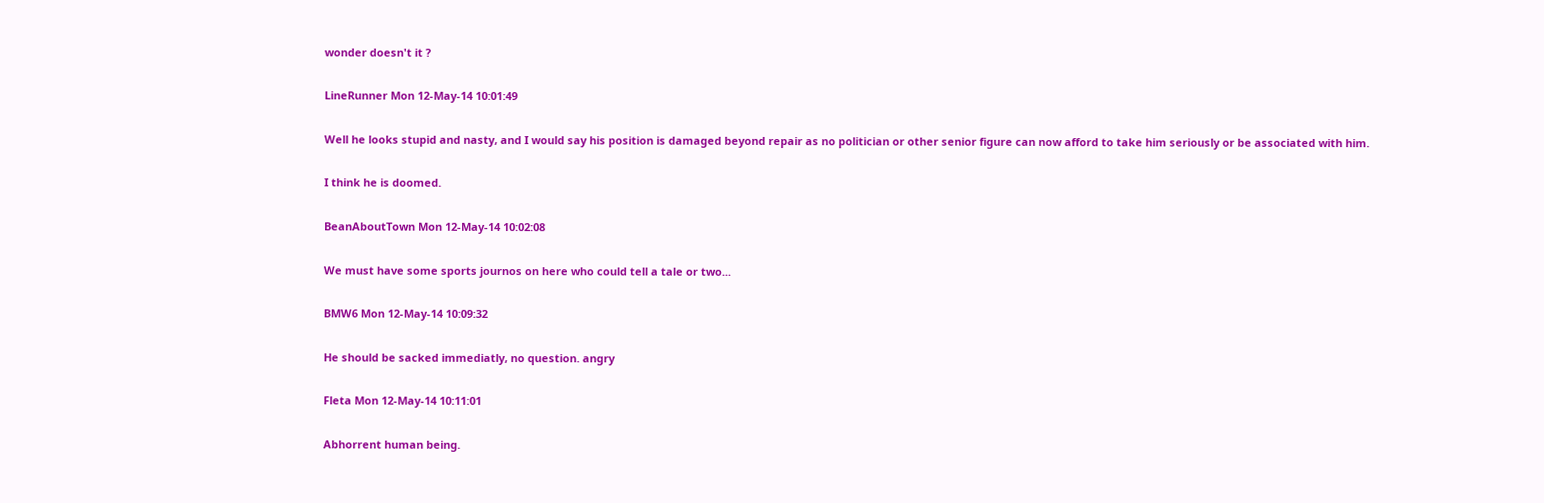wonder doesn't it ?

LineRunner Mon 12-May-14 10:01:49

Well he looks stupid and nasty, and I would say his position is damaged beyond repair as no politician or other senior figure can now afford to take him seriously or be associated with him.

I think he is doomed.

BeanAboutTown Mon 12-May-14 10:02:08

We must have some sports journos on here who could tell a tale or two...

BMW6 Mon 12-May-14 10:09:32

He should be sacked immediatly, no question. angry

Fleta Mon 12-May-14 10:11:01

Abhorrent human being.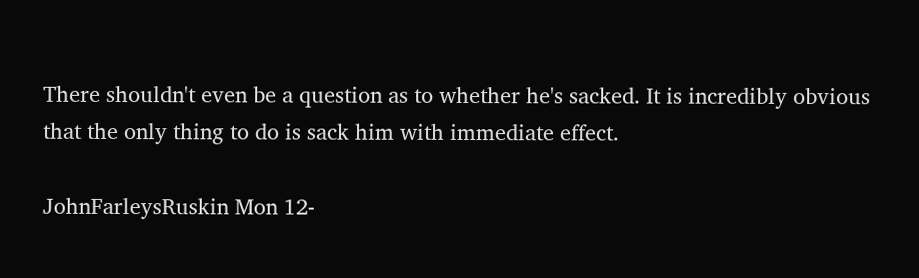There shouldn't even be a question as to whether he's sacked. It is incredibly obvious that the only thing to do is sack him with immediate effect.

JohnFarleysRuskin Mon 12-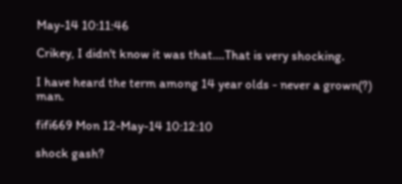May-14 10:11:46

Crikey, I didn't know it was that....That is very shocking.

I have heard the term among 14 year olds - never a grown(?) man.

fifi669 Mon 12-May-14 10:12:10

shock gash?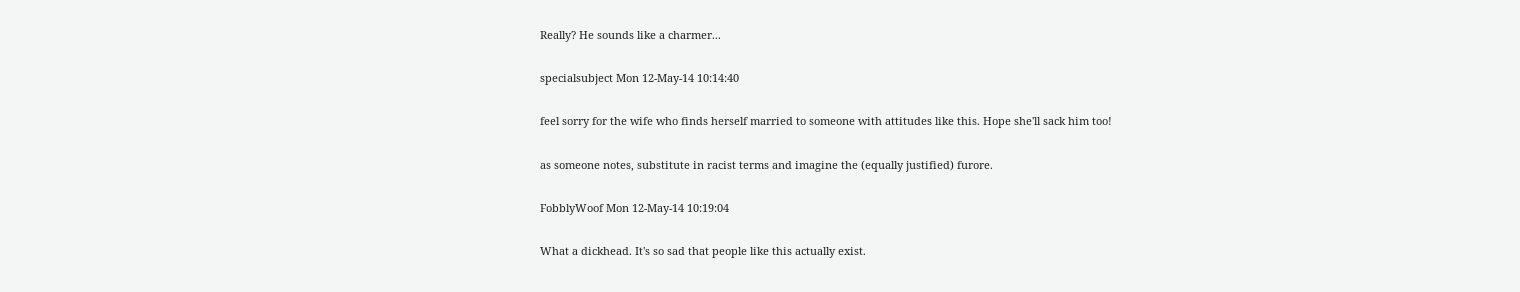Really? He sounds like a charmer...

specialsubject Mon 12-May-14 10:14:40

feel sorry for the wife who finds herself married to someone with attitudes like this. Hope she'll sack him too!

as someone notes, substitute in racist terms and imagine the (equally justified) furore.

FobblyWoof Mon 12-May-14 10:19:04

What a dickhead. It's so sad that people like this actually exist.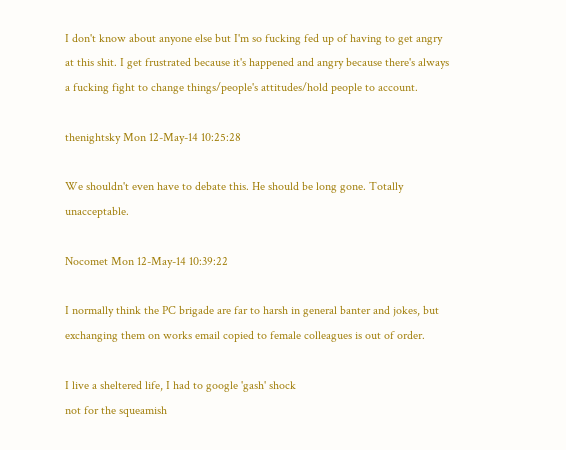I don't know about anyone else but I'm so fucking fed up of having to get angry at this shit. I get frustrated because it's happened and angry because there's always a fucking fight to change things/people's attitudes/hold people to account.

thenightsky Mon 12-May-14 10:25:28

We shouldn't even have to debate this. He should be long gone. Totally unacceptable.

Nocomet Mon 12-May-14 10:39:22

I normally think the PC brigade are far to harsh in general banter and jokes, but exchanging them on works email copied to female colleagues is out of order.

I live a sheltered life, I had to google 'gash' shock
not for the squeamish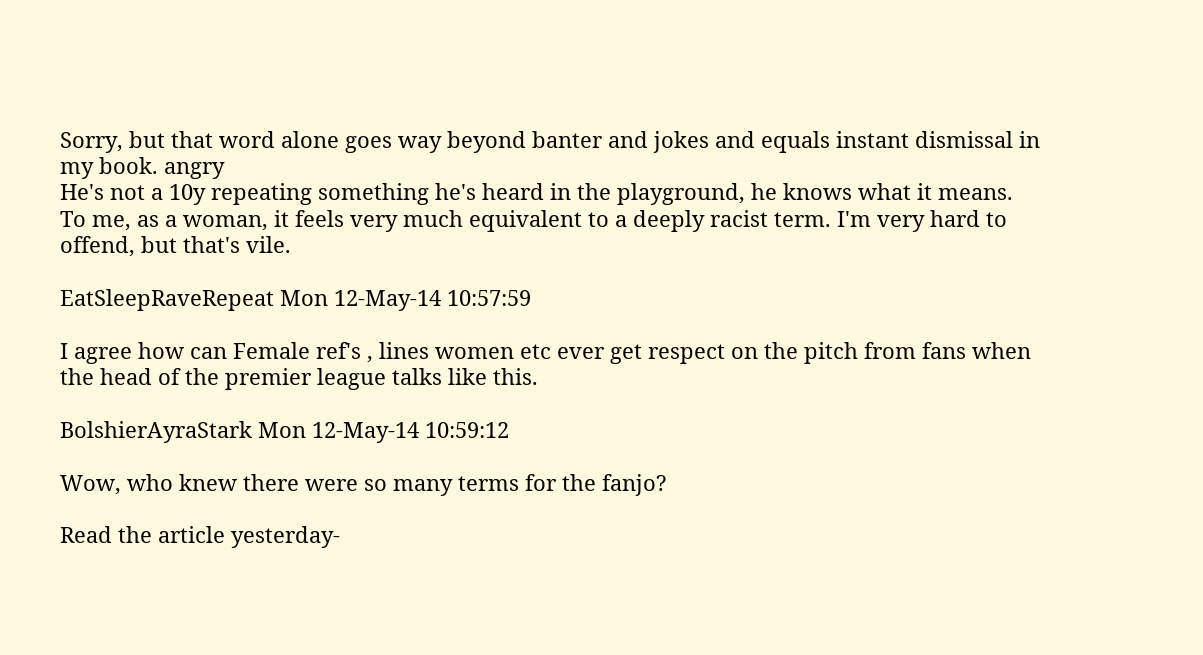Sorry, but that word alone goes way beyond banter and jokes and equals instant dismissal in my book. angry
He's not a 10y repeating something he's heard in the playground, he knows what it means. To me, as a woman, it feels very much equivalent to a deeply racist term. I'm very hard to offend, but that's vile.

EatSleepRaveRepeat Mon 12-May-14 10:57:59

I agree how can Female ref's , lines women etc ever get respect on the pitch from fans when the head of the premier league talks like this.

BolshierAyraStark Mon 12-May-14 10:59:12

Wow, who knew there were so many terms for the fanjo?

Read the article yesterday-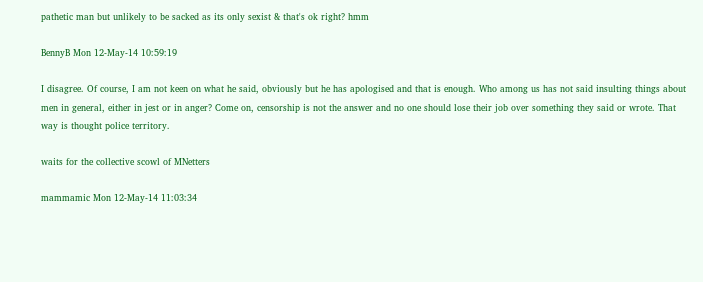pathetic man but unlikely to be sacked as its only sexist & that's ok right? hmm

BennyB Mon 12-May-14 10:59:19

I disagree. Of course, I am not keen on what he said, obviously but he has apologised and that is enough. Who among us has not said insulting things about men in general, either in jest or in anger? Come on, censorship is not the answer and no one should lose their job over something they said or wrote. That way is thought police territory.

waits for the collective scowl of MNetters

mammamic Mon 12-May-14 11:03:34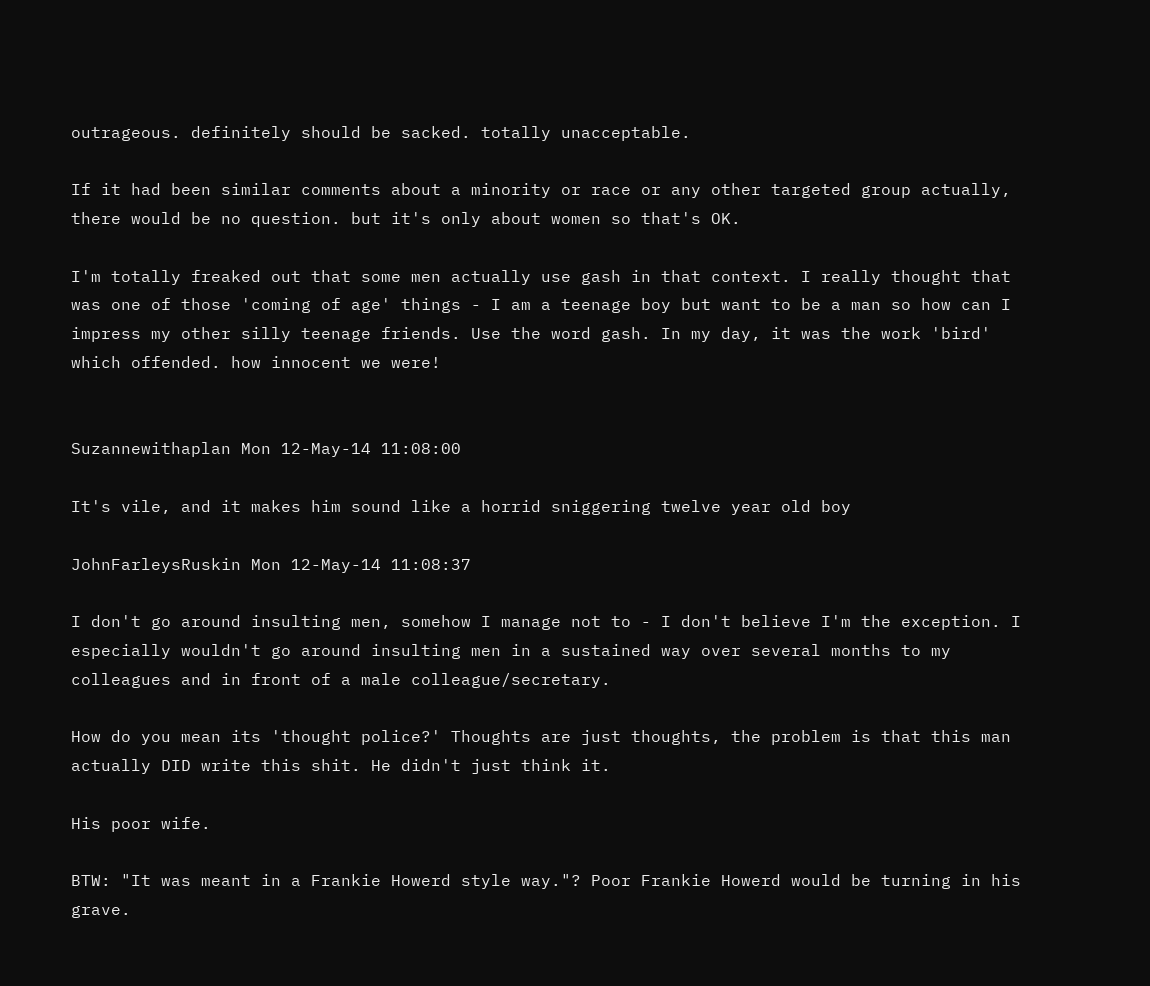outrageous. definitely should be sacked. totally unacceptable.

If it had been similar comments about a minority or race or any other targeted group actually, there would be no question. but it's only about women so that's OK.

I'm totally freaked out that some men actually use gash in that context. I really thought that was one of those 'coming of age' things - I am a teenage boy but want to be a man so how can I impress my other silly teenage friends. Use the word gash. In my day, it was the work 'bird' which offended. how innocent we were!


Suzannewithaplan Mon 12-May-14 11:08:00

It's vile, and it makes him sound like a horrid sniggering twelve year old boy

JohnFarleysRuskin Mon 12-May-14 11:08:37

I don't go around insulting men, somehow I manage not to - I don't believe I'm the exception. I especially wouldn't go around insulting men in a sustained way over several months to my colleagues and in front of a male colleague/secretary.

How do you mean its 'thought police?' Thoughts are just thoughts, the problem is that this man actually DID write this shit. He didn't just think it.

His poor wife.

BTW: "It was meant in a Frankie Howerd style way."? Poor Frankie Howerd would be turning in his grave.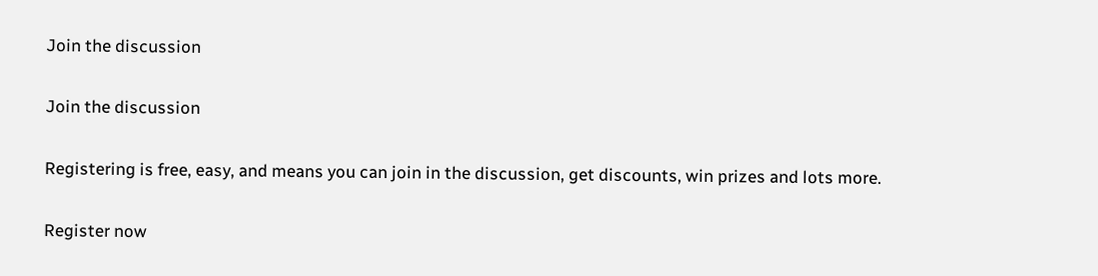Join the discussion

Join the discussion

Registering is free, easy, and means you can join in the discussion, get discounts, win prizes and lots more.

Register now